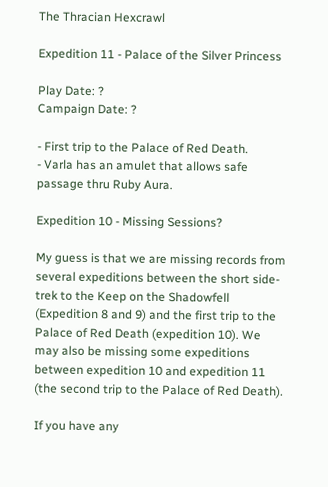The Thracian Hexcrawl

Expedition 11 - Palace of the Silver Princess

Play Date: ?
Campaign Date: ?

- First trip to the Palace of Red Death.
- Varla has an amulet that allows safe passage thru Ruby Aura.

Expedition 10 - Missing Sessions?

My guess is that we are missing records from several expeditions between the short side-trek to the Keep on the Shadowfell (Expedition 8 and 9) and the first trip to the Palace of Red Death (expedition 10). We may also be missing some expeditions between expedition 10 and expedition 11 (the second trip to the Palace of Red Death).

If you have any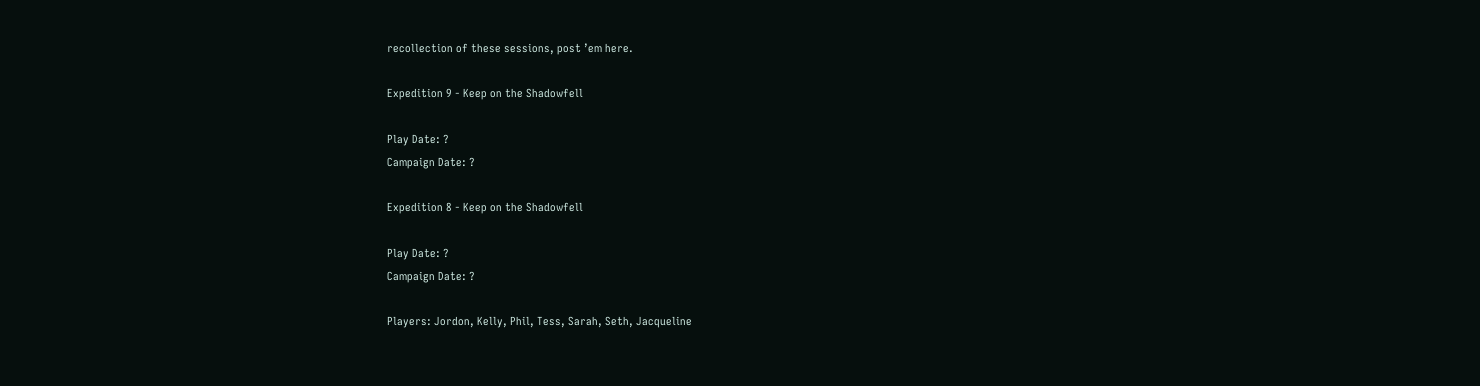recollection of these sessions, post ’em here.

Expedition 9 - Keep on the Shadowfell

Play Date: ?
Campaign Date: ?

Expedition 8 - Keep on the Shadowfell

Play Date: ?
Campaign Date: ?

Players: Jordon, Kelly, Phil, Tess, Sarah, Seth, Jacqueline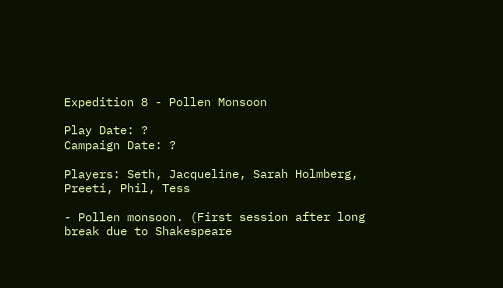Expedition 8 - Pollen Monsoon

Play Date: ?
Campaign Date: ?

Players: Seth, Jacqueline, Sarah Holmberg, Preeti, Phil, Tess

- Pollen monsoon. (First session after long break due to Shakespeare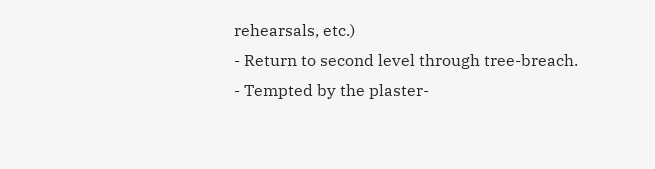rehearsals, etc.)
- Return to second level through tree-breach.
- Tempted by the plaster-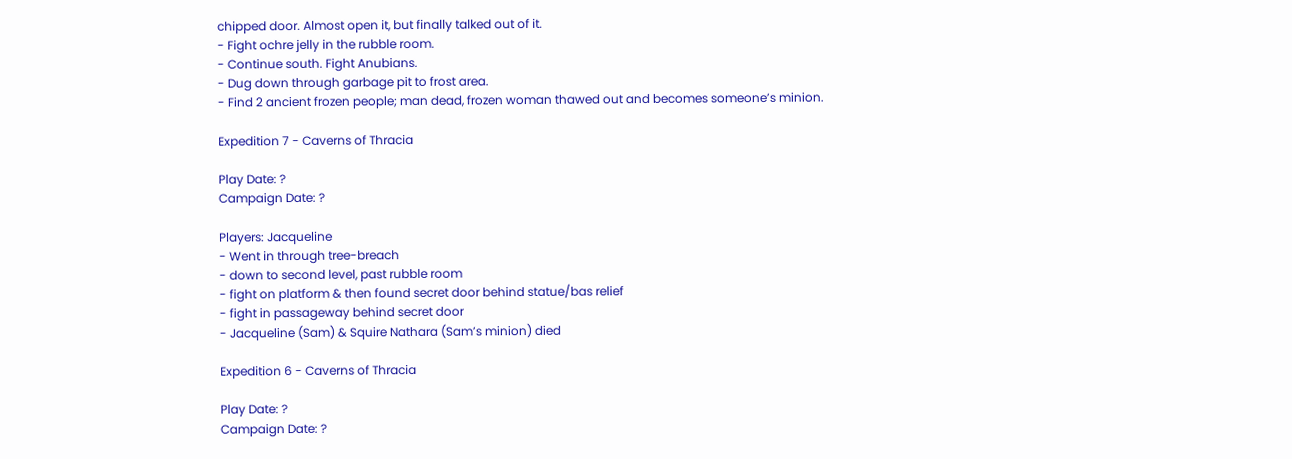chipped door. Almost open it, but finally talked out of it.
- Fight ochre jelly in the rubble room.
- Continue south. Fight Anubians.
- Dug down through garbage pit to frost area.
- Find 2 ancient frozen people; man dead, frozen woman thawed out and becomes someone’s minion.

Expedition 7 - Caverns of Thracia

Play Date: ?
Campaign Date: ?

Players: Jacqueline
- Went in through tree-breach
- down to second level, past rubble room
- fight on platform & then found secret door behind statue/bas relief
- fight in passageway behind secret door
- Jacqueline (Sam) & Squire Nathara (Sam’s minion) died

Expedition 6 - Caverns of Thracia

Play Date: ?
Campaign Date: ?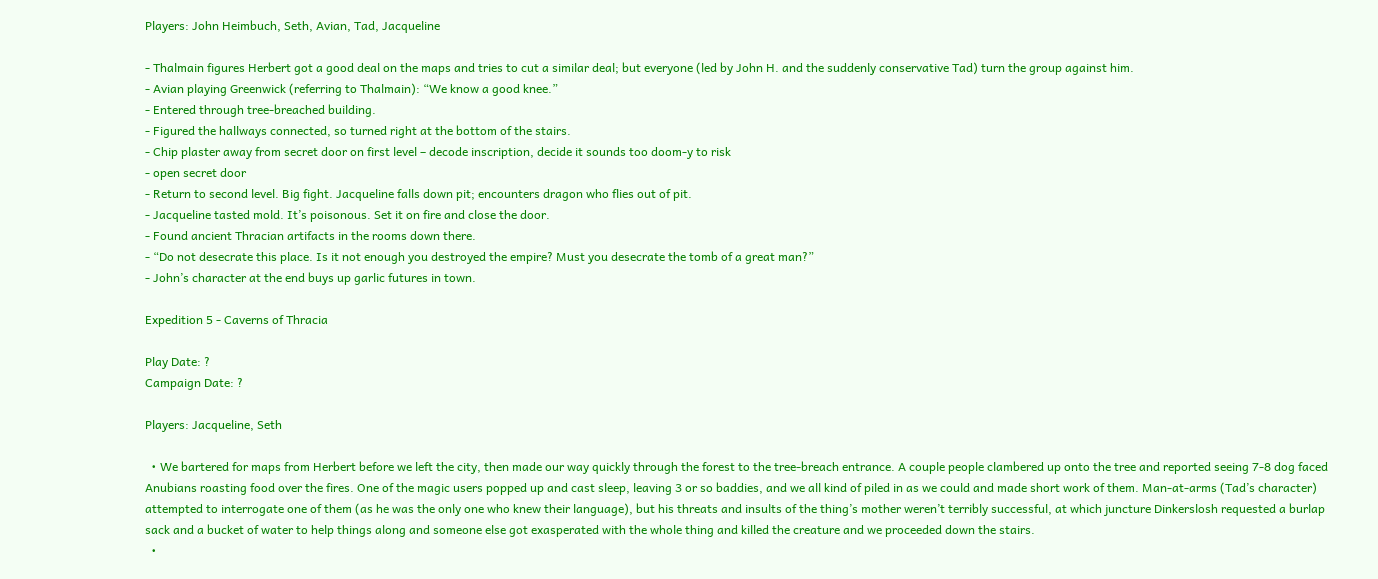Players: John Heimbuch, Seth, Avian, Tad, Jacqueline

- Thalmain figures Herbert got a good deal on the maps and tries to cut a similar deal; but everyone (led by John H. and the suddenly conservative Tad) turn the group against him.
- Avian playing Greenwick (referring to Thalmain): “We know a good knee.”
- Entered through tree-breached building.
- Figured the hallways connected, so turned right at the bottom of the stairs.
- Chip plaster away from secret door on first level – decode inscription, decide it sounds too doom-y to risk
- open secret door
- Return to second level. Big fight. Jacqueline falls down pit; encounters dragon who flies out of pit.
- Jacqueline tasted mold. It’s poisonous. Set it on fire and close the door.
- Found ancient Thracian artifacts in the rooms down there.
- “Do not desecrate this place. Is it not enough you destroyed the empire? Must you desecrate the tomb of a great man?”
- John’s character at the end buys up garlic futures in town.

Expedition 5 - Caverns of Thracia

Play Date: ?
Campaign Date: ?

Players: Jacqueline, Seth

  • We bartered for maps from Herbert before we left the city, then made our way quickly through the forest to the tree-breach entrance. A couple people clambered up onto the tree and reported seeing 7-8 dog faced Anubians roasting food over the fires. One of the magic users popped up and cast sleep, leaving 3 or so baddies, and we all kind of piled in as we could and made short work of them. Man-at-arms (Tad’s character) attempted to interrogate one of them (as he was the only one who knew their language), but his threats and insults of the thing’s mother weren’t terribly successful, at which juncture Dinkerslosh requested a burlap sack and a bucket of water to help things along and someone else got exasperated with the whole thing and killed the creature and we proceeded down the stairs.
  •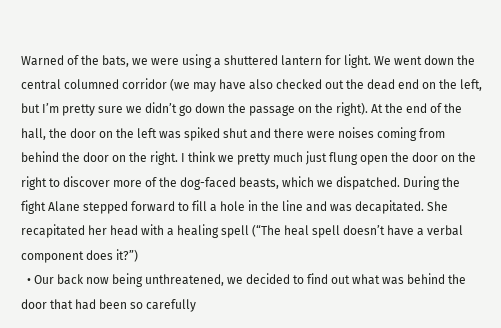Warned of the bats, we were using a shuttered lantern for light. We went down the central columned corridor (we may have also checked out the dead end on the left, but I’m pretty sure we didn’t go down the passage on the right). At the end of the hall, the door on the left was spiked shut and there were noises coming from behind the door on the right. I think we pretty much just flung open the door on the right to discover more of the dog-faced beasts, which we dispatched. During the fight Alane stepped forward to fill a hole in the line and was decapitated. She recapitated her head with a healing spell (“The heal spell doesn’t have a verbal component does it?”)
  • Our back now being unthreatened, we decided to find out what was behind the door that had been so carefully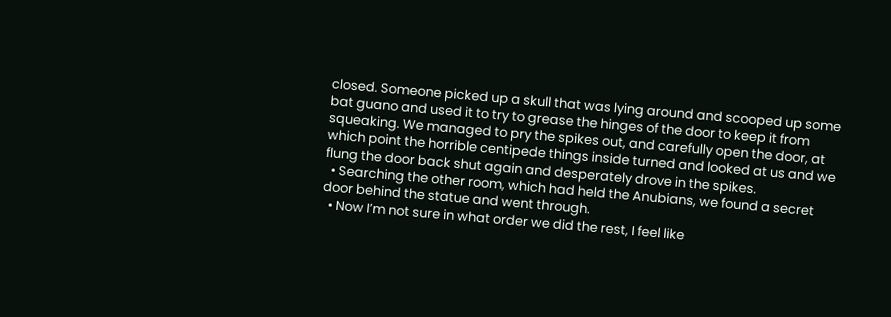closed. Someone picked up a skull that was lying around and scooped up some bat guano and used it to try to grease the hinges of the door to keep it from squeaking. We managed to pry the spikes out, and carefully open the door, at which point the horrible centipede things inside turned and looked at us and we flung the door back shut again and desperately drove in the spikes.
  • Searching the other room, which had held the Anubians, we found a secret door behind the statue and went through.
  • Now I’m not sure in what order we did the rest, I feel like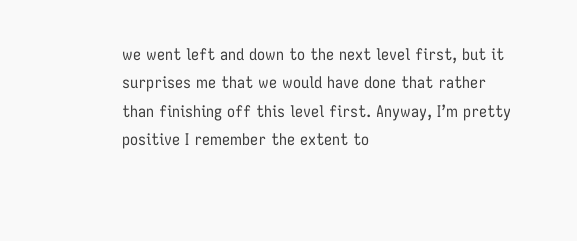we went left and down to the next level first, but it surprises me that we would have done that rather than finishing off this level first. Anyway, I’m pretty positive I remember the extent to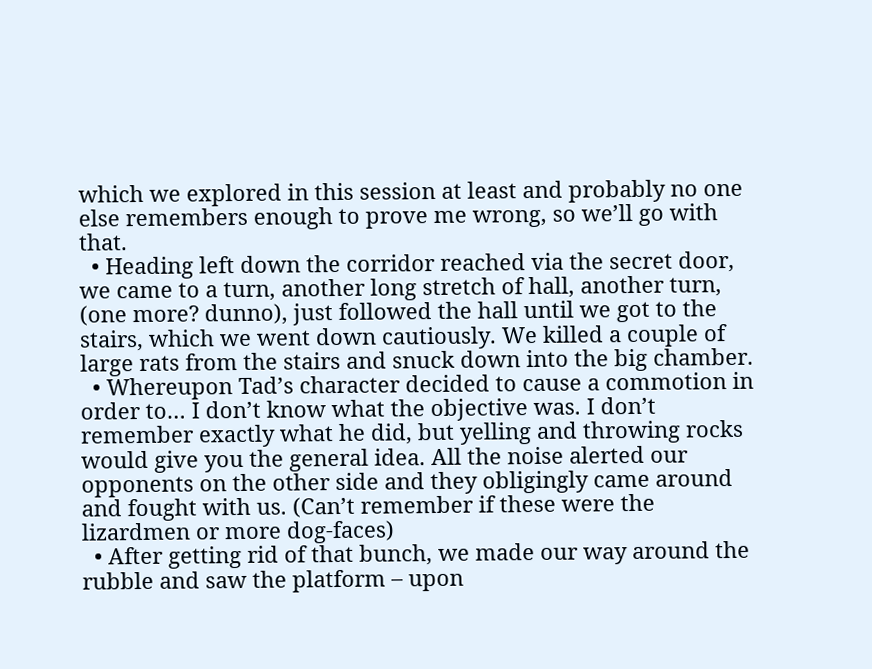which we explored in this session at least and probably no one else remembers enough to prove me wrong, so we’ll go with that.
  • Heading left down the corridor reached via the secret door, we came to a turn, another long stretch of hall, another turn, (one more? dunno), just followed the hall until we got to the stairs, which we went down cautiously. We killed a couple of large rats from the stairs and snuck down into the big chamber.
  • Whereupon Tad’s character decided to cause a commotion in order to… I don’t know what the objective was. I don’t remember exactly what he did, but yelling and throwing rocks would give you the general idea. All the noise alerted our opponents on the other side and they obligingly came around and fought with us. (Can’t remember if these were the lizardmen or more dog-faces)
  • After getting rid of that bunch, we made our way around the rubble and saw the platform – upon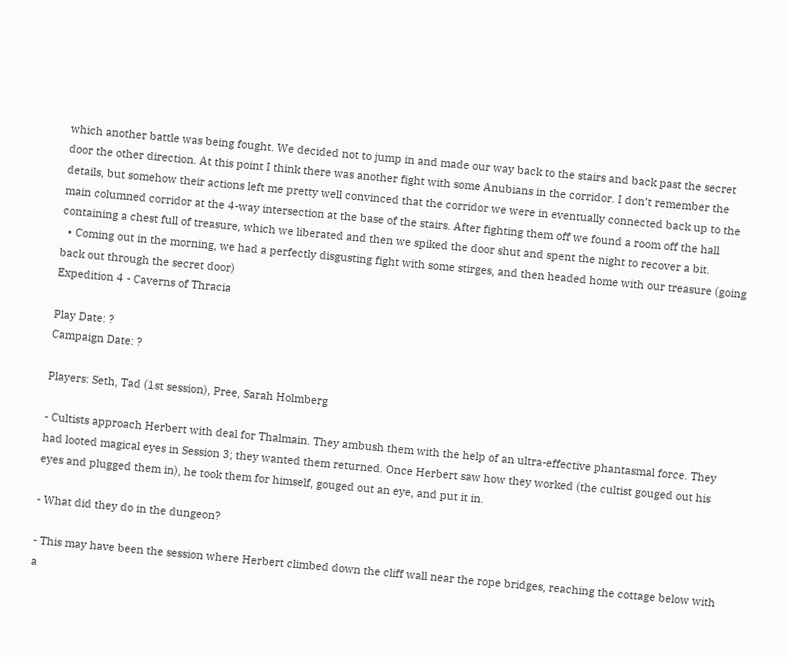which another battle was being fought. We decided not to jump in and made our way back to the stairs and back past the secret door the other direction. At this point I think there was another fight with some Anubians in the corridor. I don’t remember the details, but somehow their actions left me pretty well convinced that the corridor we were in eventually connected back up to the main columned corridor at the 4-way intersection at the base of the stairs. After fighting them off we found a room off the hall containing a chest full of treasure, which we liberated and then we spiked the door shut and spent the night to recover a bit.
  • Coming out in the morning, we had a perfectly disgusting fight with some stirges, and then headed home with our treasure (going back out through the secret door)
Expedition 4 - Caverns of Thracia

Play Date: ?
Campaign Date: ?

Players: Seth, Tad (1st session), Pree, Sarah Holmberg

- Cultists approach Herbert with deal for Thalmain. They ambush them with the help of an ultra-effective phantasmal force. They had looted magical eyes in Session 3; they wanted them returned. Once Herbert saw how they worked (the cultist gouged out his eyes and plugged them in), he took them for himself, gouged out an eye, and put it in.

- What did they do in the dungeon?

- This may have been the session where Herbert climbed down the cliff wall near the rope bridges, reaching the cottage below with a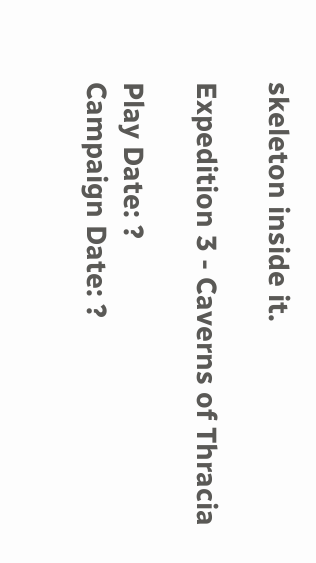skeleton inside it.

Expedition 3 - Caverns of Thracia

Play Date: ?
Campaign Date: ?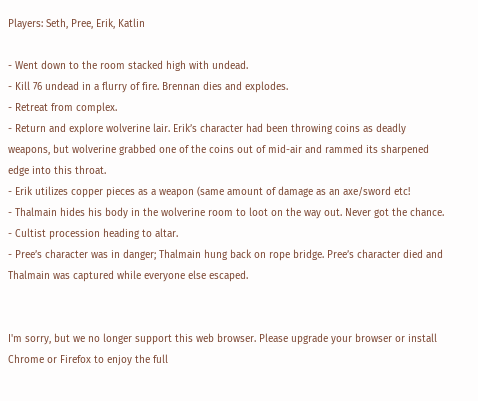Players: Seth, Pree, Erik, Katlin

- Went down to the room stacked high with undead.
- Kill 76 undead in a flurry of fire. Brennan dies and explodes.
- Retreat from complex.
- Return and explore wolverine lair. Erik’s character had been throwing coins as deadly weapons, but wolverine grabbed one of the coins out of mid-air and rammed its sharpened edge into this throat.
- Erik utilizes copper pieces as a weapon (same amount of damage as an axe/sword etc!
- Thalmain hides his body in the wolverine room to loot on the way out. Never got the chance.
- Cultist procession heading to altar.
- Pree’s character was in danger; Thalmain hung back on rope bridge. Pree’s character died and Thalmain was captured while everyone else escaped.


I'm sorry, but we no longer support this web browser. Please upgrade your browser or install Chrome or Firefox to enjoy the full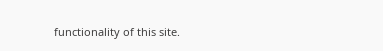functionality of this site.